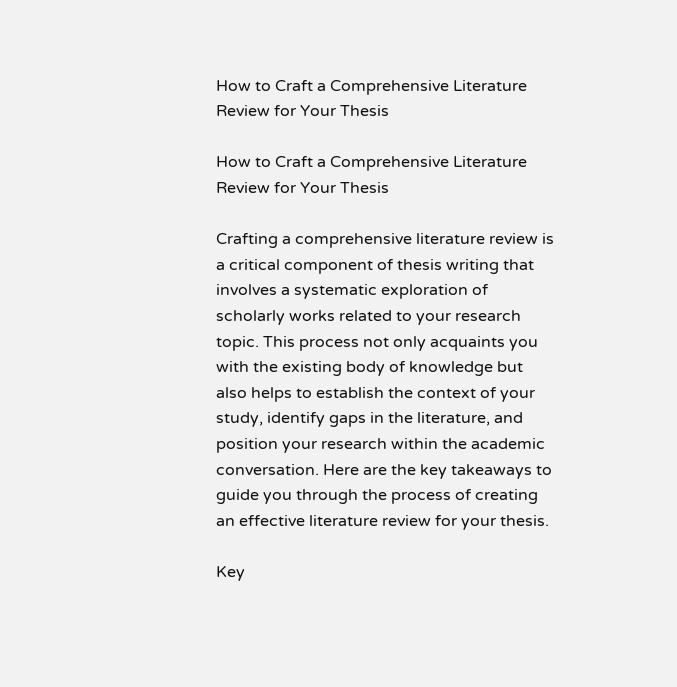How to Craft a Comprehensive Literature Review for Your Thesis

How to Craft a Comprehensive Literature Review for Your Thesis

Crafting a comprehensive literature review is a critical component of thesis writing that involves a systematic exploration of scholarly works related to your research topic. This process not only acquaints you with the existing body of knowledge but also helps to establish the context of your study, identify gaps in the literature, and position your research within the academic conversation. Here are the key takeaways to guide you through the process of creating an effective literature review for your thesis.

Key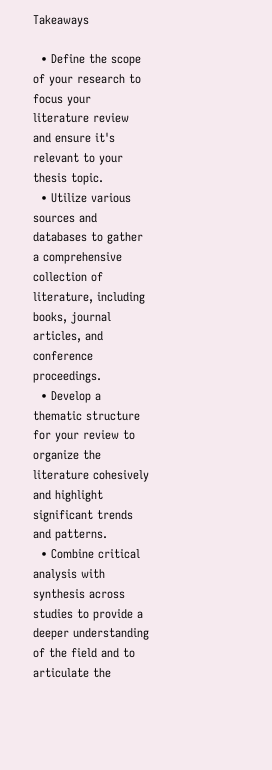Takeaways

  • Define the scope of your research to focus your literature review and ensure it's relevant to your thesis topic.
  • Utilize various sources and databases to gather a comprehensive collection of literature, including books, journal articles, and conference proceedings.
  • Develop a thematic structure for your review to organize the literature cohesively and highlight significant trends and patterns.
  • Combine critical analysis with synthesis across studies to provide a deeper understanding of the field and to articulate the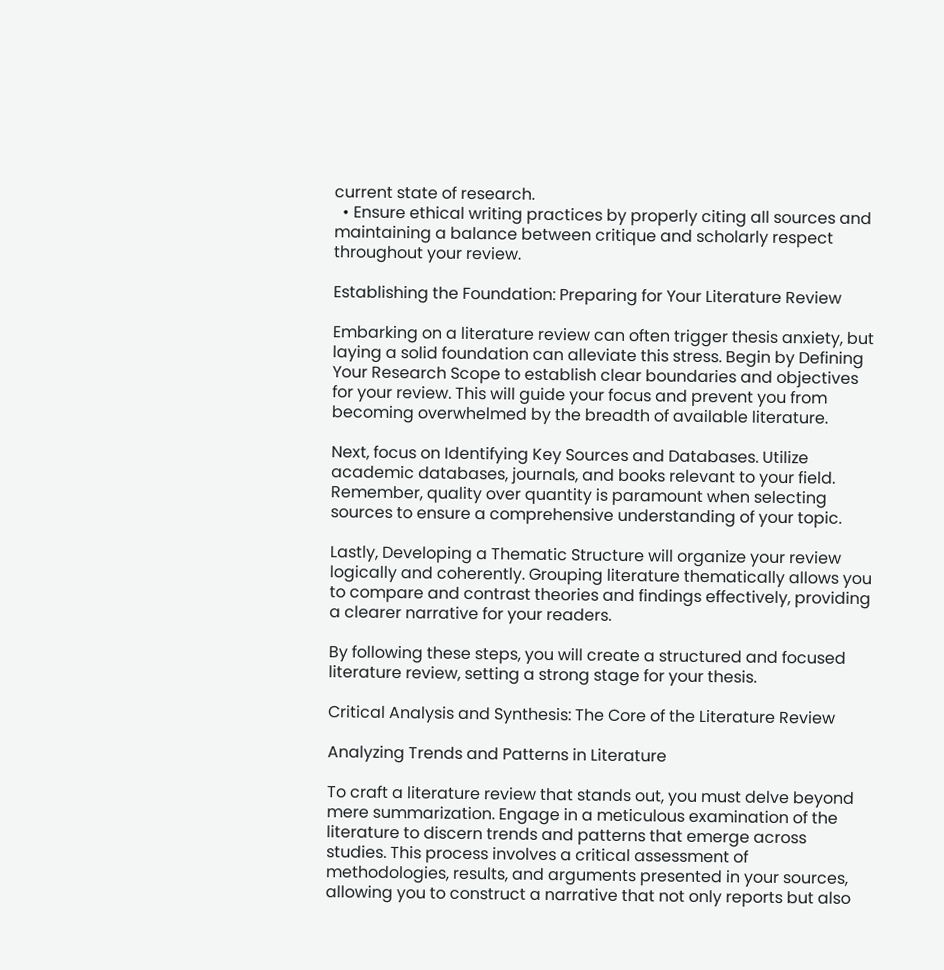current state of research.
  • Ensure ethical writing practices by properly citing all sources and maintaining a balance between critique and scholarly respect throughout your review.

Establishing the Foundation: Preparing for Your Literature Review

Embarking on a literature review can often trigger thesis anxiety, but laying a solid foundation can alleviate this stress. Begin by Defining Your Research Scope to establish clear boundaries and objectives for your review. This will guide your focus and prevent you from becoming overwhelmed by the breadth of available literature.

Next, focus on Identifying Key Sources and Databases. Utilize academic databases, journals, and books relevant to your field. Remember, quality over quantity is paramount when selecting sources to ensure a comprehensive understanding of your topic.

Lastly, Developing a Thematic Structure will organize your review logically and coherently. Grouping literature thematically allows you to compare and contrast theories and findings effectively, providing a clearer narrative for your readers.

By following these steps, you will create a structured and focused literature review, setting a strong stage for your thesis.

Critical Analysis and Synthesis: The Core of the Literature Review

Analyzing Trends and Patterns in Literature

To craft a literature review that stands out, you must delve beyond mere summarization. Engage in a meticulous examination of the literature to discern trends and patterns that emerge across studies. This process involves a critical assessment of methodologies, results, and arguments presented in your sources, allowing you to construct a narrative that not only reports but also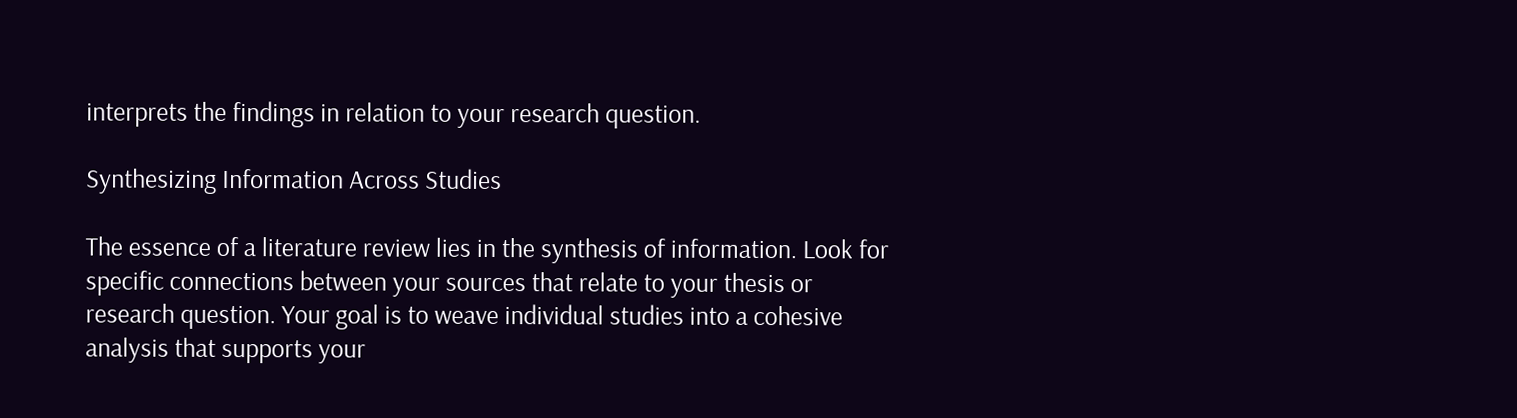interprets the findings in relation to your research question.

Synthesizing Information Across Studies

The essence of a literature review lies in the synthesis of information. Look for specific connections between your sources that relate to your thesis or research question. Your goal is to weave individual studies into a cohesive analysis that supports your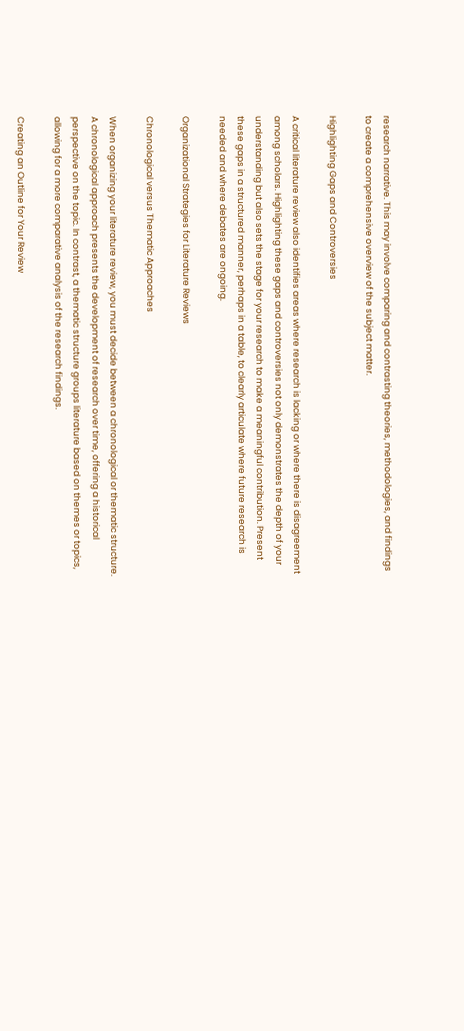research narrative. This may involve comparing and contrasting theories, methodologies, and findings to create a comprehensive overview of the subject matter.

Highlighting Gaps and Controversies

A critical literature review also identifies areas where research is lacking or where there is disagreement among scholars. Highlighting these gaps and controversies not only demonstrates the depth of your understanding but also sets the stage for your research to make a meaningful contribution. Present these gaps in a structured manner, perhaps in a table, to clearly articulate where future research is needed and where debates are ongoing.

Organizational Strategies for Literature Reviews

Chronological versus Thematic Approaches

When organizing your literature review, you must decide between a chronological or thematic structure. A chronological approach presents the development of research over time, offering a historical perspective on the topic. In contrast, a thematic structure groups literature based on themes or topics, allowing for a more comparative analysis of the research findings.

Creating an Outline for Your Review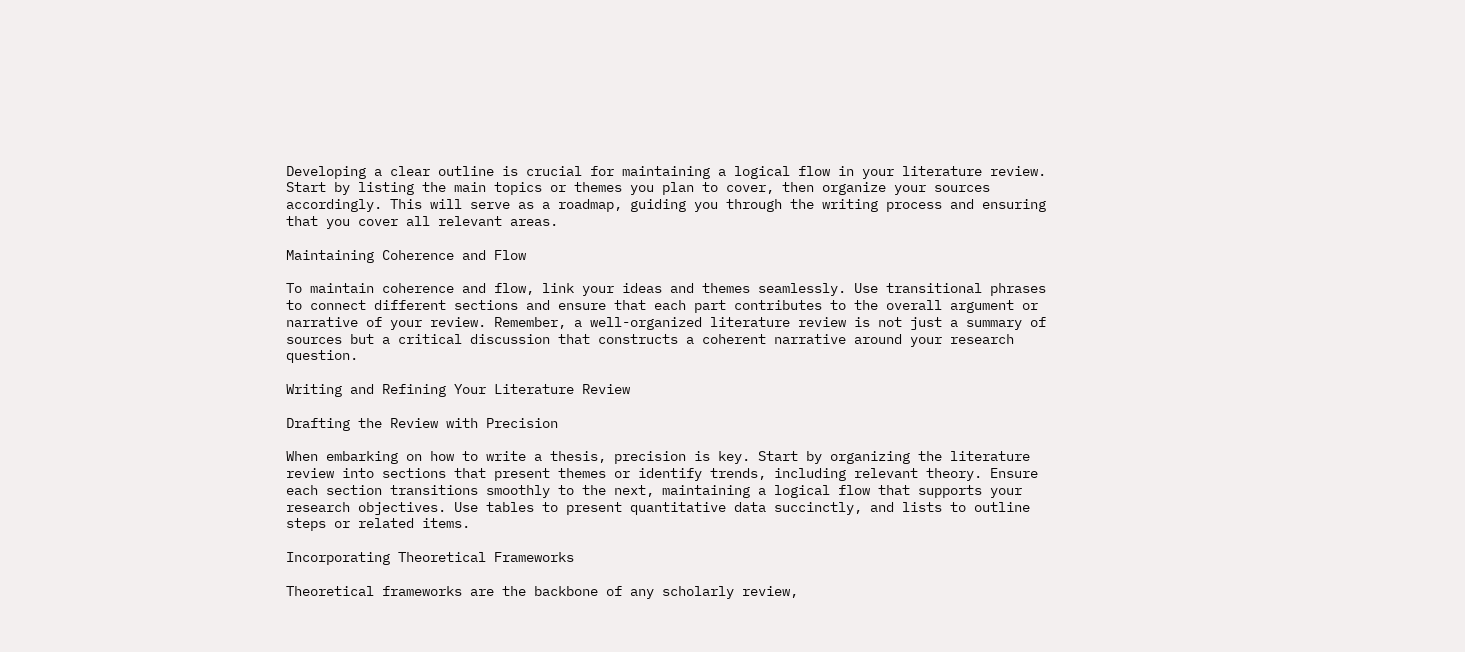Developing a clear outline is crucial for maintaining a logical flow in your literature review. Start by listing the main topics or themes you plan to cover, then organize your sources accordingly. This will serve as a roadmap, guiding you through the writing process and ensuring that you cover all relevant areas.

Maintaining Coherence and Flow

To maintain coherence and flow, link your ideas and themes seamlessly. Use transitional phrases to connect different sections and ensure that each part contributes to the overall argument or narrative of your review. Remember, a well-organized literature review is not just a summary of sources but a critical discussion that constructs a coherent narrative around your research question.

Writing and Refining Your Literature Review

Drafting the Review with Precision

When embarking on how to write a thesis, precision is key. Start by organizing the literature review into sections that present themes or identify trends, including relevant theory. Ensure each section transitions smoothly to the next, maintaining a logical flow that supports your research objectives. Use tables to present quantitative data succinctly, and lists to outline steps or related items.

Incorporating Theoretical Frameworks

Theoretical frameworks are the backbone of any scholarly review,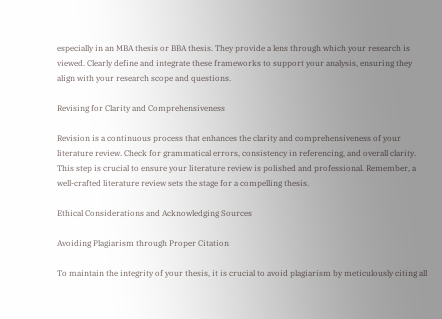especially in an MBA thesis or BBA thesis. They provide a lens through which your research is viewed. Clearly define and integrate these frameworks to support your analysis, ensuring they align with your research scope and questions.

Revising for Clarity and Comprehensiveness

Revision is a continuous process that enhances the clarity and comprehensiveness of your literature review. Check for grammatical errors, consistency in referencing, and overall clarity. This step is crucial to ensure your literature review is polished and professional. Remember, a well-crafted literature review sets the stage for a compelling thesis.

Ethical Considerations and Acknowledging Sources

Avoiding Plagiarism through Proper Citation

To maintain the integrity of your thesis, it is crucial to avoid plagiarism by meticulously citing all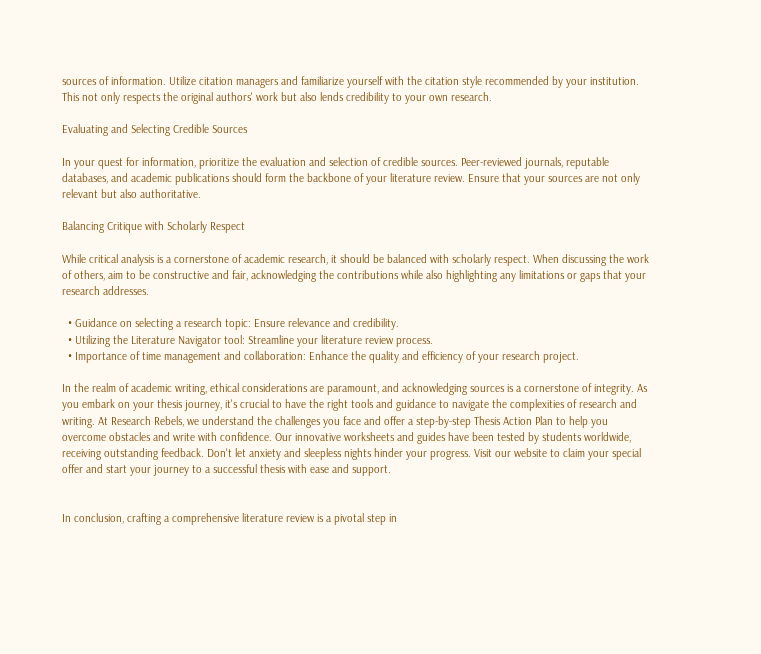sources of information. Utilize citation managers and familiarize yourself with the citation style recommended by your institution. This not only respects the original authors' work but also lends credibility to your own research.

Evaluating and Selecting Credible Sources

In your quest for information, prioritize the evaluation and selection of credible sources. Peer-reviewed journals, reputable databases, and academic publications should form the backbone of your literature review. Ensure that your sources are not only relevant but also authoritative.

Balancing Critique with Scholarly Respect

While critical analysis is a cornerstone of academic research, it should be balanced with scholarly respect. When discussing the work of others, aim to be constructive and fair, acknowledging the contributions while also highlighting any limitations or gaps that your research addresses.

  • Guidance on selecting a research topic: Ensure relevance and credibility.
  • Utilizing the Literature Navigator tool: Streamline your literature review process.
  • Importance of time management and collaboration: Enhance the quality and efficiency of your research project.

In the realm of academic writing, ethical considerations are paramount, and acknowledging sources is a cornerstone of integrity. As you embark on your thesis journey, it's crucial to have the right tools and guidance to navigate the complexities of research and writing. At Research Rebels, we understand the challenges you face and offer a step-by-step Thesis Action Plan to help you overcome obstacles and write with confidence. Our innovative worksheets and guides have been tested by students worldwide, receiving outstanding feedback. Don't let anxiety and sleepless nights hinder your progress. Visit our website to claim your special offer and start your journey to a successful thesis with ease and support.


In conclusion, crafting a comprehensive literature review is a pivotal step in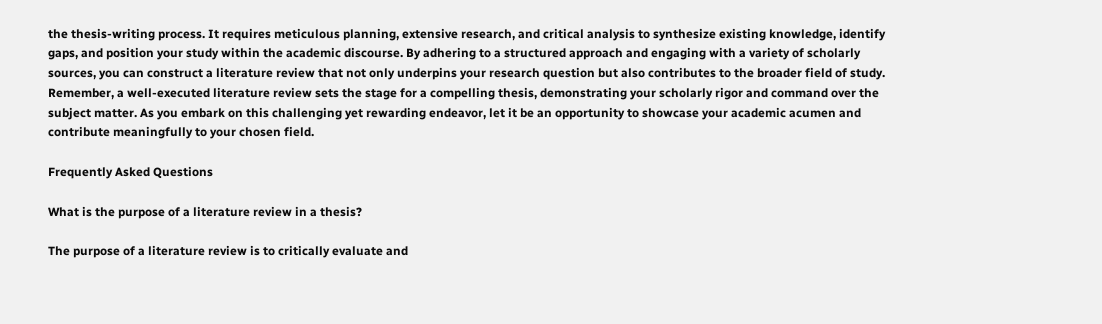the thesis-writing process. It requires meticulous planning, extensive research, and critical analysis to synthesize existing knowledge, identify gaps, and position your study within the academic discourse. By adhering to a structured approach and engaging with a variety of scholarly sources, you can construct a literature review that not only underpins your research question but also contributes to the broader field of study. Remember, a well-executed literature review sets the stage for a compelling thesis, demonstrating your scholarly rigor and command over the subject matter. As you embark on this challenging yet rewarding endeavor, let it be an opportunity to showcase your academic acumen and contribute meaningfully to your chosen field.

Frequently Asked Questions

What is the purpose of a literature review in a thesis?

The purpose of a literature review is to critically evaluate and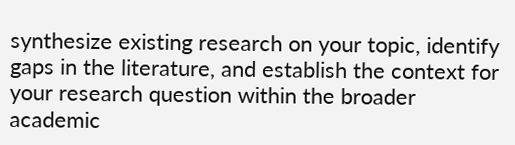synthesize existing research on your topic, identify gaps in the literature, and establish the context for your research question within the broader academic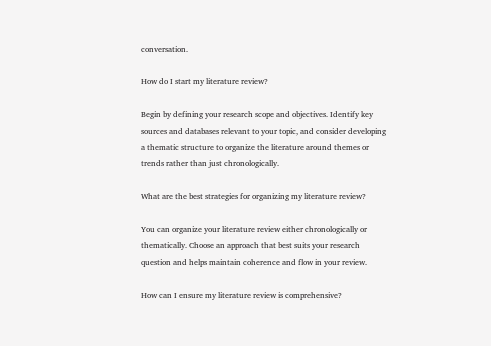conversation.

How do I start my literature review?

Begin by defining your research scope and objectives. Identify key sources and databases relevant to your topic, and consider developing a thematic structure to organize the literature around themes or trends rather than just chronologically.

What are the best strategies for organizing my literature review?

You can organize your literature review either chronologically or thematically. Choose an approach that best suits your research question and helps maintain coherence and flow in your review.

How can I ensure my literature review is comprehensive?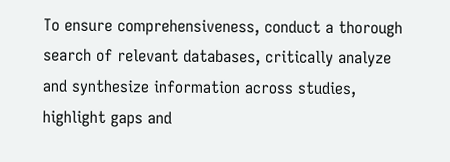To ensure comprehensiveness, conduct a thorough search of relevant databases, critically analyze and synthesize information across studies, highlight gaps and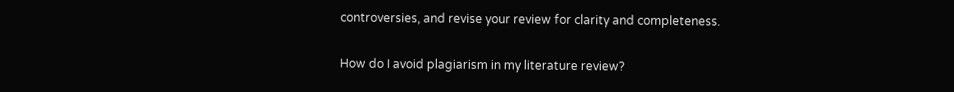controversies, and revise your review for clarity and completeness.

How do I avoid plagiarism in my literature review?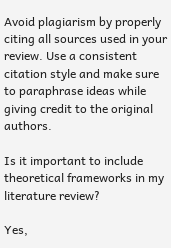Avoid plagiarism by properly citing all sources used in your review. Use a consistent citation style and make sure to paraphrase ideas while giving credit to the original authors.

Is it important to include theoretical frameworks in my literature review?

Yes,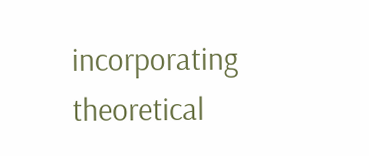incorporating theoretical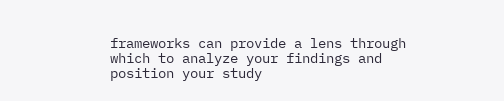frameworks can provide a lens through which to analyze your findings and position your study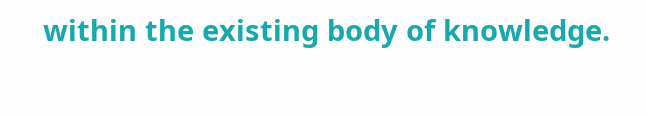within the existing body of knowledge.